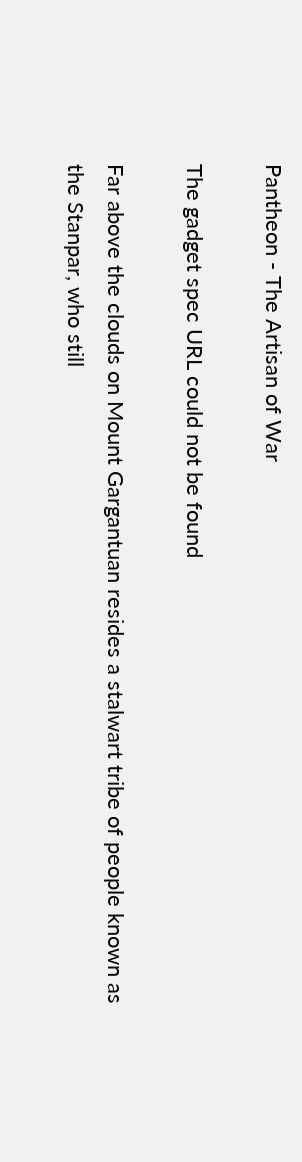Pantheon - The Artisan of War

The gadget spec URL could not be found

Far above the clouds on Mount Gargantuan resides a stalwart tribe of people known as the Stanpar, who still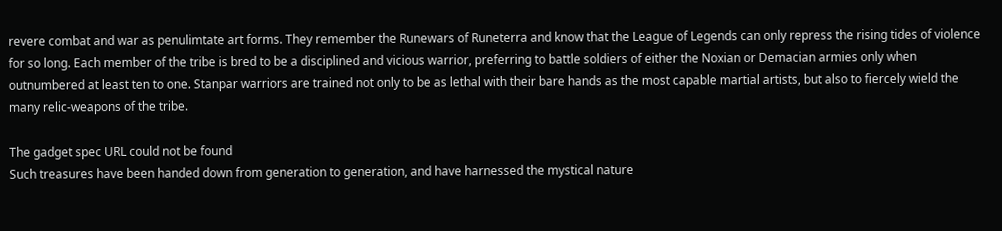revere combat and war as penulimtate art forms. They remember the Runewars of Runeterra and know that the League of Legends can only repress the rising tides of violence for so long. Each member of the tribe is bred to be a disciplined and vicious warrior, preferring to battle soldiers of either the Noxian or Demacian armies only when outnumbered at least ten to one. Stanpar warriors are trained not only to be as lethal with their bare hands as the most capable martial artists, but also to fiercely wield the many relic-weapons of the tribe.

The gadget spec URL could not be found
Such treasures have been handed down from generation to generation, and have harnessed the mystical nature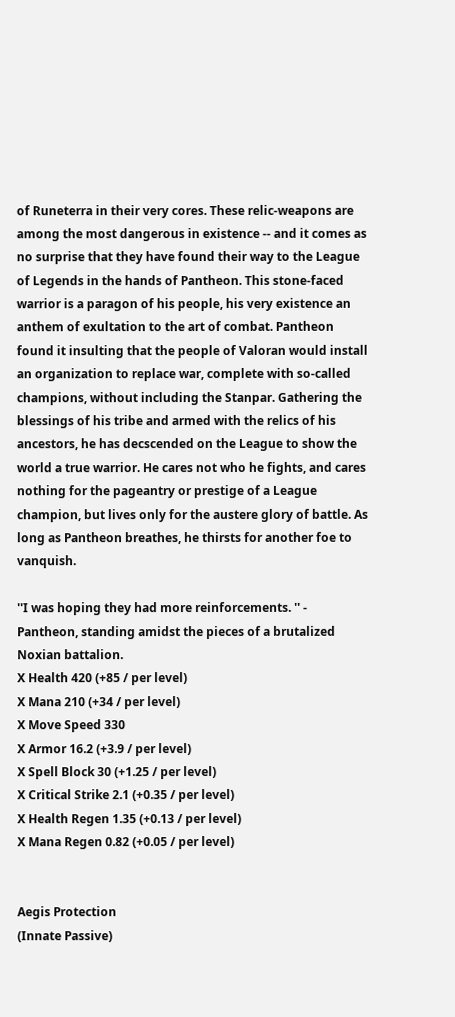of Runeterra in their very cores. These relic-weapons are among the most dangerous in existence -- and it comes as no surprise that they have found their way to the League of Legends in the hands of Pantheon. This stone-faced warrior is a paragon of his people, his very existence an anthem of exultation to the art of combat. Pantheon found it insulting that the people of Valoran would install an organization to replace war, complete with so-called champions, without including the Stanpar. Gathering the blessings of his tribe and armed with the relics of his ancestors, he has decscended on the League to show the world a true warrior. He cares not who he fights, and cares nothing for the pageantry or prestige of a League champion, but lives only for the austere glory of battle. As long as Pantheon breathes, he thirsts for another foe to vanquish.

''I was hoping they had more reinforcements. '' - Pantheon, standing amidst the pieces of a brutalized Noxian battalion.
X Health 420 (+85 / per level)
X Mana 210 (+34 / per level)
X Move Speed 330
X Armor 16.2 (+3.9 / per level)
X Spell Block 30 (+1.25 / per level)
X Critical Strike 2.1 (+0.35 / per level)
X Health Regen 1.35 (+0.13 / per level)
X Mana Regen 0.82 (+0.05 / per level)


Aegis Protection
(Innate Passive)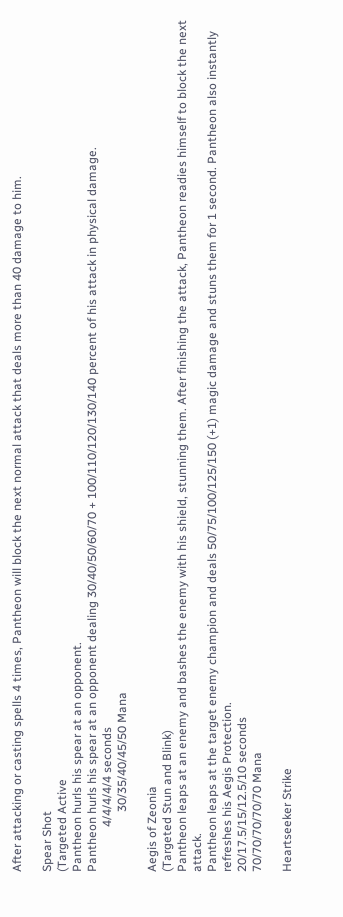After attacking or casting spells 4 times, Pantheon will block the next normal attack that deals more than 40 damage to him.

Spear Shot
(Targeted Active
Pantheon hurls his spear at an opponent.
Pantheon hurls his spear at an opponent dealing 30/40/50/60/70 + 100/110/120/130/140 percent of his attack in physical damage.
               4/4/4/4/4 seconds
                    30/35/40/45/50 Mana

Aegis of Zeonia
(Targeted Stun and Blink)
Pantheon leaps at an enemy and bashes the enemy with his shield, stunning them. After finishing the attack, Pantheon readies himself to block the next attack.
Pantheon leaps at the target enemy champion and deals 50/75/100/125/150 (+1) magic damage and stuns them for 1 second. Pantheon also instantly refreshes his Aegis Protection.
20/17.5/15/12.5/10 seconds
70/70/70/70/70 Mana

Heartseeker Strike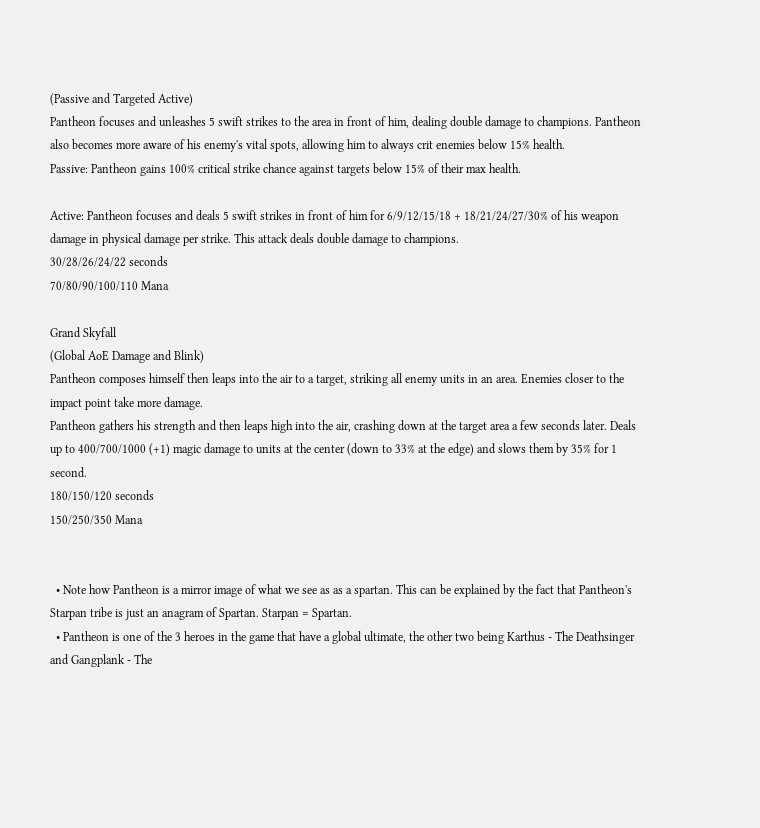(Passive and Targeted Active)
Pantheon focuses and unleashes 5 swift strikes to the area in front of him, dealing double damage to champions. Pantheon also becomes more aware of his enemy's vital spots, allowing him to always crit enemies below 15% health.
Passive: Pantheon gains 100% critical strike chance against targets below 15% of their max health.

Active: Pantheon focuses and deals 5 swift strikes in front of him for 6/9/12/15/18 + 18/21/24/27/30% of his weapon damage in physical damage per strike. This attack deals double damage to champions.
30/28/26/24/22 seconds
70/80/90/100/110 Mana

Grand Skyfall
(Global AoE Damage and Blink)
Pantheon composes himself then leaps into the air to a target, striking all enemy units in an area. Enemies closer to the impact point take more damage.
Pantheon gathers his strength and then leaps high into the air, crashing down at the target area a few seconds later. Deals up to 400/700/1000 (+1) magic damage to units at the center (down to 33% at the edge) and slows them by 35% for 1 second.
180/150/120 seconds
150/250/350 Mana


  • Note how Pantheon is a mirror image of what we see as as a spartan. This can be explained by the fact that Pantheon's Starpan tribe is just an anagram of Spartan. Starpan = Spartan.
  • Pantheon is one of the 3 heroes in the game that have a global ultimate, the other two being Karthus - The Deathsinger and Gangplank - The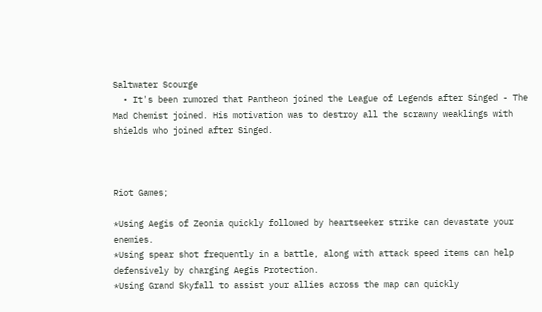Saltwater Scourge
  • It's been rumored that Pantheon joined the League of Legends after Singed - The Mad Chemist joined. His motivation was to destroy all the scrawny weaklings with shields who joined after Singed.



Riot Games;

*Using Aegis of Zeonia quickly followed by heartseeker strike can devastate your enemies.
*Using spear shot frequently in a battle, along with attack speed items can help defensively by charging Aegis Protection.
*Using Grand Skyfall to assist your allies across the map can quickly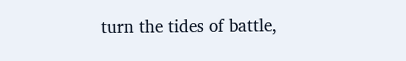turn the tides of battle,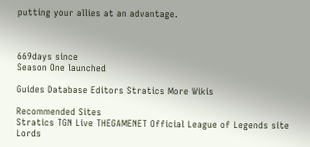putting your allies at an advantage.



669days since
Season One launched

Guides Database Editors Stratics More Wikis

Recommended Sites
Stratics TGN Live THEGAMENET Official League of Legends site Lords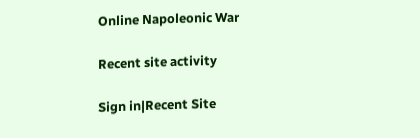Online Napoleonic War

Recent site activity

Sign in|Recent Site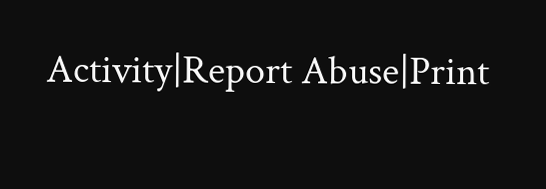Activity|Report Abuse|Print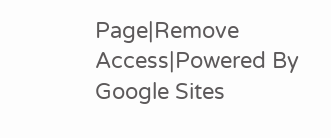Page|Remove Access|Powered By Google Sites